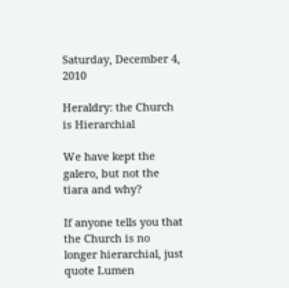Saturday, December 4, 2010

Heraldry: the Church is Hierarchial

We have kept the galero, but not the tiara and why?

If anyone tells you that the Church is no longer hierarchial, just quote Lumen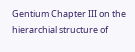Gentium Chapter III on the hierarchial structure of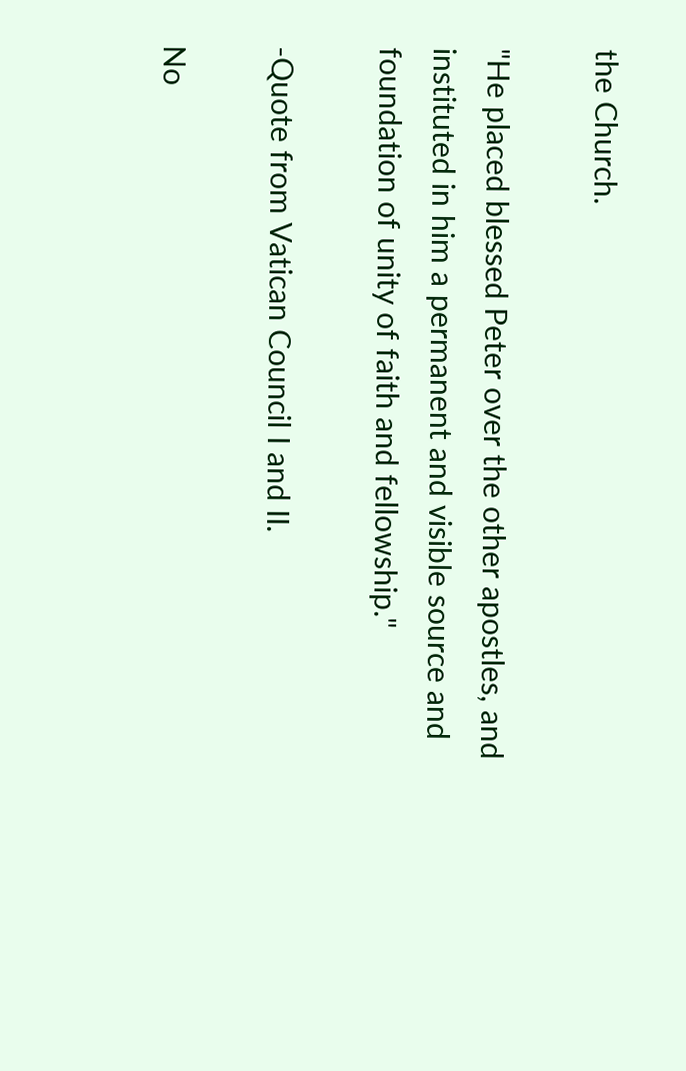the Church.

"He placed blessed Peter over the other apostles, and instituted in him a permanent and visible source and foundation of unity of faith and fellowship."

-Quote from Vatican Council I and II.

No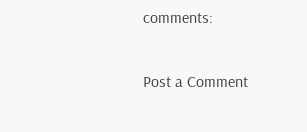comments:

Post a Comment